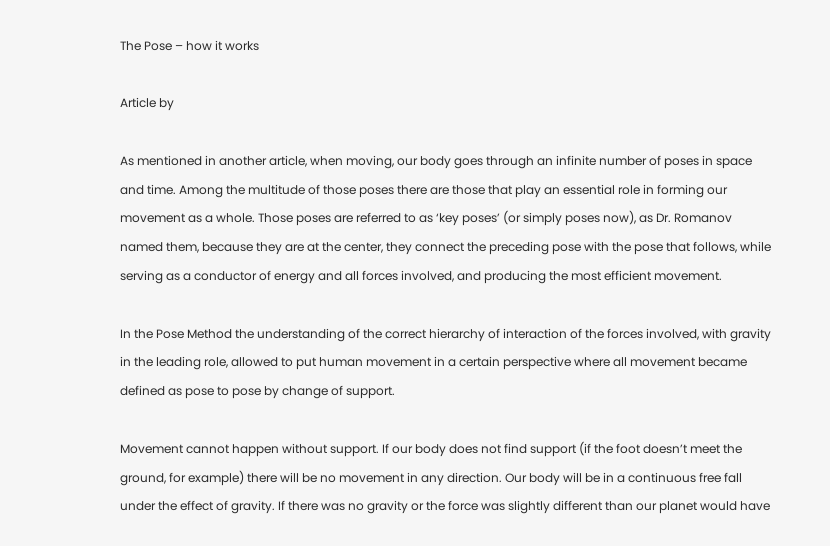The Pose – how it works

Article by

As mentioned in another article, when moving, our body goes through an infinite number of poses in space and time. Among the multitude of those poses there are those that play an essential role in forming our movement as a whole. Those poses are referred to as ‘key poses’ (or simply poses now), as Dr. Romanov named them, because they are at the center, they connect the preceding pose with the pose that follows, while serving as a conductor of energy and all forces involved, and producing the most efficient movement.

In the Pose Method the understanding of the correct hierarchy of interaction of the forces involved, with gravity in the leading role, allowed to put human movement in a certain perspective where all movement became defined as pose to pose by change of support.

Movement cannot happen without support. If our body does not find support (if the foot doesn’t meet the ground, for example) there will be no movement in any direction. Our body will be in a continuous free fall under the effect of gravity. If there was no gravity or the force was slightly different than our planet would have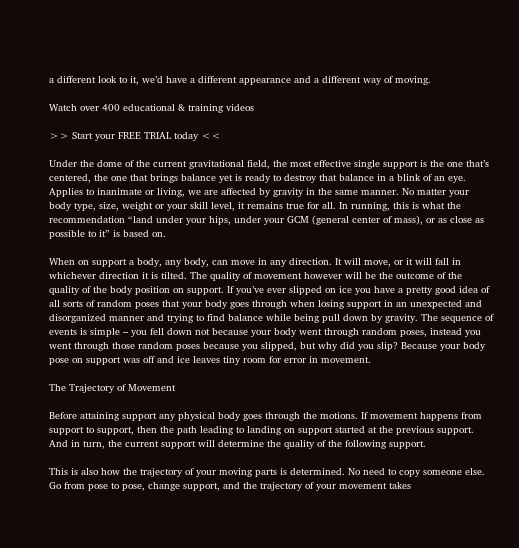a different look to it, we’d have a different appearance and a different way of moving.

Watch over 400 educational & training videos

>> Start your FREE TRIAL today <<

Under the dome of the current gravitational field, the most effective single support is the one that’s centered, the one that brings balance yet is ready to destroy that balance in a blink of an eye. Applies to inanimate or living, we are affected by gravity in the same manner. No matter your body type, size, weight or your skill level, it remains true for all. In running, this is what the recommendation “land under your hips, under your GCM (general center of mass), or as close as possible to it” is based on.

When on support a body, any body, can move in any direction. It will move, or it will fall in whichever direction it is tilted. The quality of movement however will be the outcome of the quality of the body position on support. If you’ve ever slipped on ice you have a pretty good idea of all sorts of random poses that your body goes through when losing support in an unexpected and disorganized manner and trying to find balance while being pull down by gravity. The sequence of events is simple – you fell down not because your body went through random poses, instead you went through those random poses because you slipped, but why did you slip? Because your body pose on support was off and ice leaves tiny room for error in movement.

The Trajectory of Movement

Before attaining support any physical body goes through the motions. If movement happens from support to support, then the path leading to landing on support started at the previous support. And in turn, the current support will determine the quality of the following support.

This is also how the trajectory of your moving parts is determined. No need to copy someone else. Go from pose to pose, change support, and the trajectory of your movement takes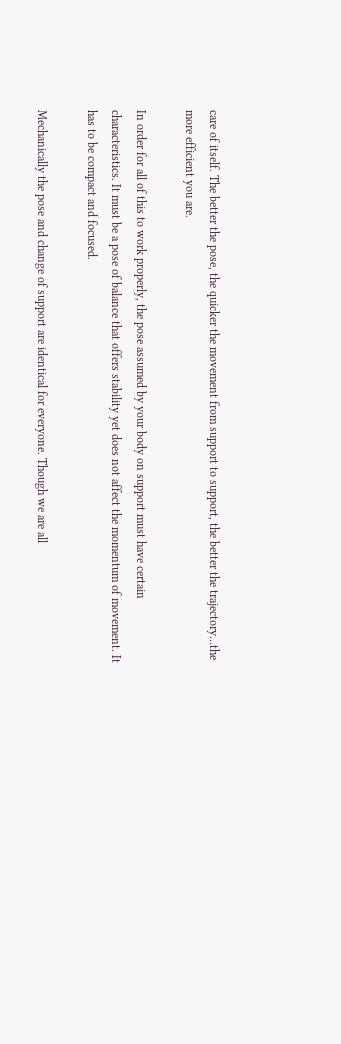care of itself. The better the pose, the quicker the movement from support to support, the better the trajectory…the more efficient you are.

In order for all of this to work properly, the pose assumed by your body on support must have certain characteristics. It must be a pose of balance that offers stability yet does not affect the momentum of movement. It has to be compact and focused.

Mechanically the pose and change of support are identical for everyone. Though we are all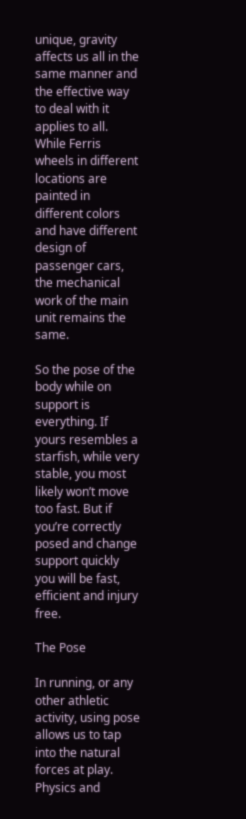unique, gravity affects us all in the same manner and the effective way to deal with it applies to all. While Ferris wheels in different locations are painted in different colors and have different design of passenger cars, the mechanical work of the main unit remains the same.

So the pose of the body while on support is everything. If yours resembles a starfish, while very stable, you most likely won’t move too fast. But if you’re correctly posed and change support quickly you will be fast, efficient and injury free.

The Pose

In running, or any other athletic activity, using pose allows us to tap into the natural forces at play. Physics and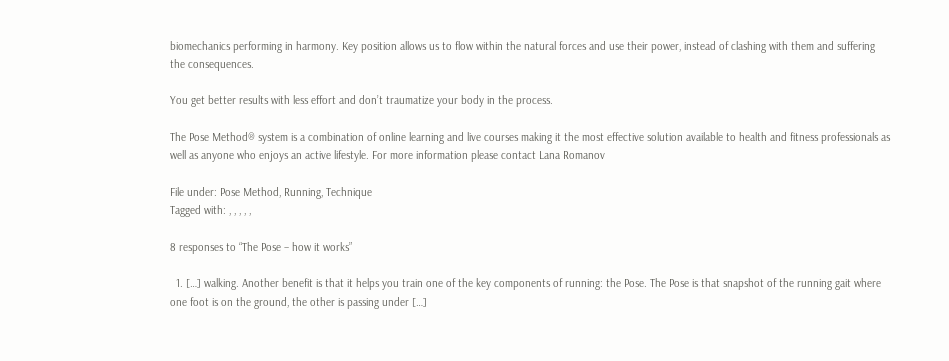biomechanics performing in harmony. Key position allows us to flow within the natural forces and use their power, instead of clashing with them and suffering the consequences.

You get better results with less effort and don’t traumatize your body in the process.

The Pose Method® system is a combination of online learning and live courses making it the most effective solution available to health and fitness professionals as well as anyone who enjoys an active lifestyle. For more information please contact Lana Romanov

File under: Pose Method, Running, Technique
Tagged with: , , , , ,

8 responses to “The Pose – how it works”

  1. […] walking. Another benefit is that it helps you train one of the key components of running: the Pose. The Pose is that snapshot of the running gait where one foot is on the ground, the other is passing under […]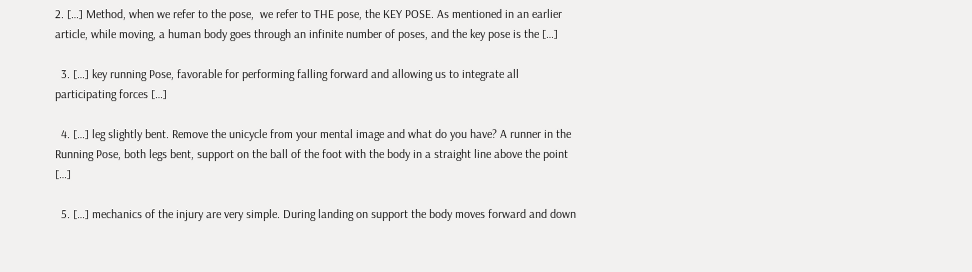2. […] Method, when we refer to the pose,  we refer to THE pose, the KEY POSE. As mentioned in an earlier article, while moving, a human body goes through an infinite number of poses, and the key pose is the […]

  3. […] key running Pose, favorable for performing falling forward and allowing us to integrate all participating forces […]

  4. […] leg slightly bent. Remove the unicycle from your mental image and what do you have? A runner in the Running Pose, both legs bent, support on the ball of the foot with the body in a straight line above the point […]

  5. […] mechanics of the injury are very simple. During landing on support the body moves forward and down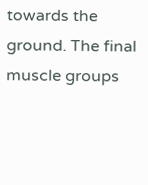towards the ground. The final muscle groups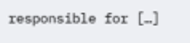responsible for […]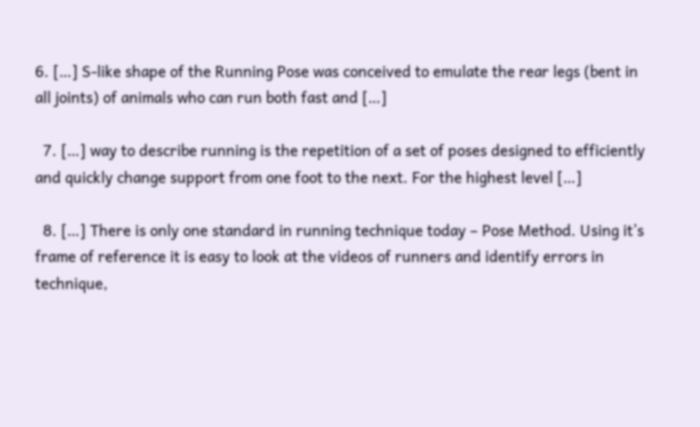6. […] S-like shape of the Running Pose was conceived to emulate the rear legs (bent in all joints) of animals who can run both fast and […]

  7. […] way to describe running is the repetition of a set of poses designed to efficiently and quickly change support from one foot to the next. For the highest level […]

  8. […] There is only one standard in running technique today – Pose Method. Using it’s frame of reference it is easy to look at the videos of runners and identify errors in technique,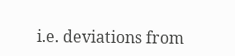i.e. deviations from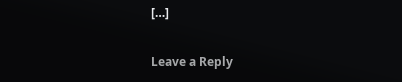[…]

Leave a Reply